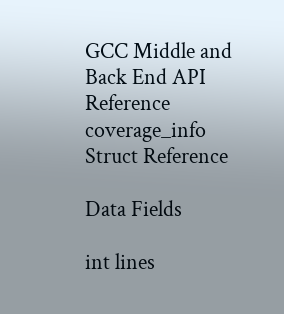GCC Middle and Back End API Reference
coverage_info Struct Reference

Data Fields

int lines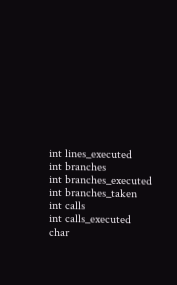int lines_executed
int branches
int branches_executed
int branches_taken
int calls
int calls_executed
char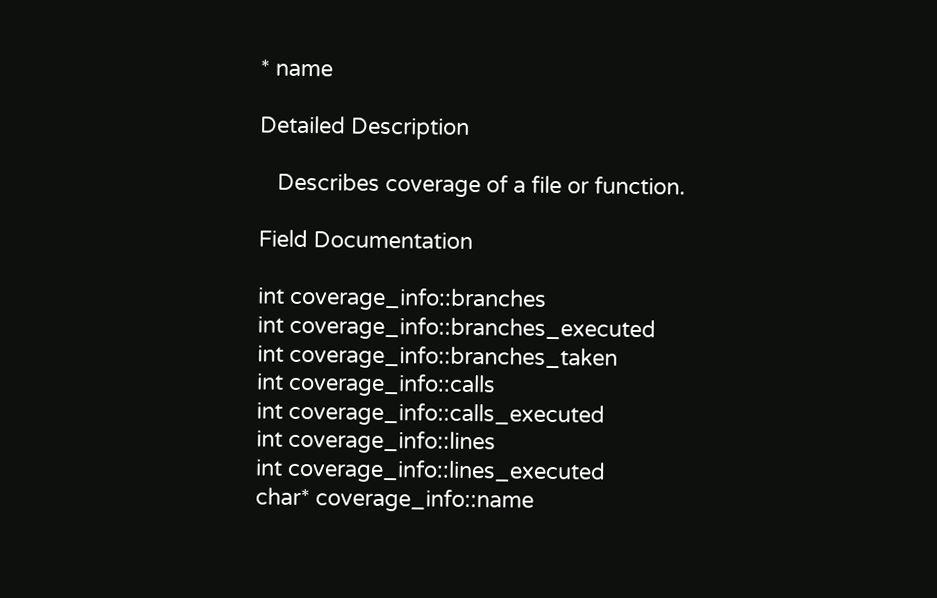* name

Detailed Description

   Describes coverage of a file or function.

Field Documentation

int coverage_info::branches
int coverage_info::branches_executed
int coverage_info::branches_taken
int coverage_info::calls
int coverage_info::calls_executed
int coverage_info::lines
int coverage_info::lines_executed
char* coverage_info::name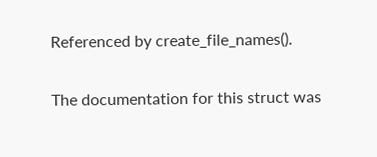Referenced by create_file_names().

The documentation for this struct was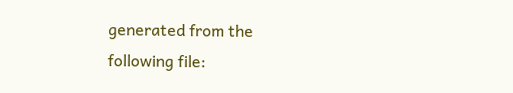generated from the following file: